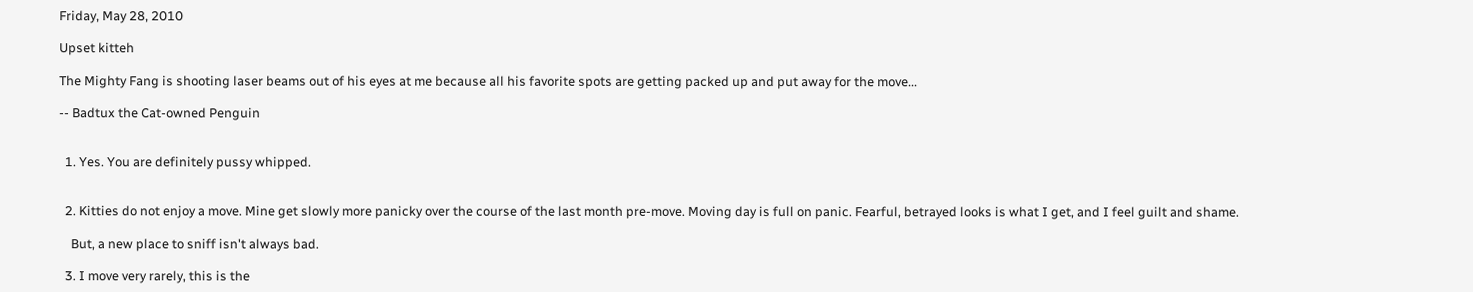Friday, May 28, 2010

Upset kitteh

The Mighty Fang is shooting laser beams out of his eyes at me because all his favorite spots are getting packed up and put away for the move...

-- Badtux the Cat-owned Penguin


  1. Yes. You are definitely pussy whipped.


  2. Kitties do not enjoy a move. Mine get slowly more panicky over the course of the last month pre-move. Moving day is full on panic. Fearful, betrayed looks is what I get, and I feel guilt and shame.

    But, a new place to sniff isn't always bad.

  3. I move very rarely, this is the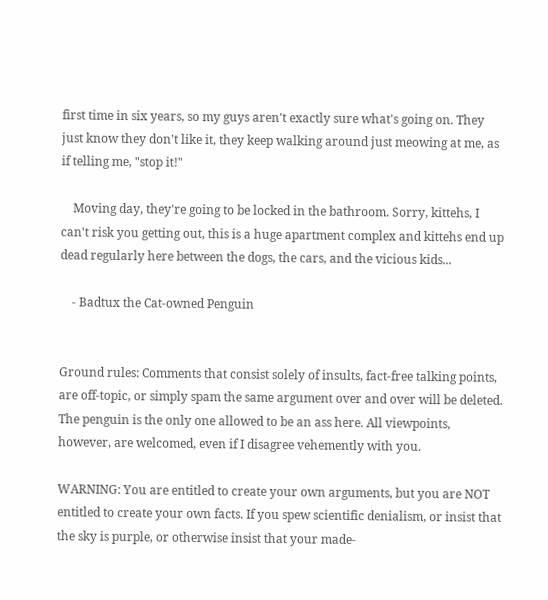first time in six years, so my guys aren't exactly sure what's going on. They just know they don't like it, they keep walking around just meowing at me, as if telling me, "stop it!"

    Moving day, they're going to be locked in the bathroom. Sorry, kittehs, I can't risk you getting out, this is a huge apartment complex and kittehs end up dead regularly here between the dogs, the cars, and the vicious kids...

    - Badtux the Cat-owned Penguin


Ground rules: Comments that consist solely of insults, fact-free talking points, are off-topic, or simply spam the same argument over and over will be deleted. The penguin is the only one allowed to be an ass here. All viewpoints, however, are welcomed, even if I disagree vehemently with you.

WARNING: You are entitled to create your own arguments, but you are NOT entitled to create your own facts. If you spew scientific denialism, or insist that the sky is purple, or otherwise insist that your made-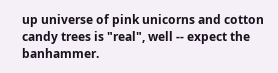up universe of pink unicorns and cotton candy trees is "real", well -- expect the banhammer.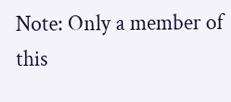Note: Only a member of this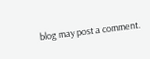blog may post a comment.